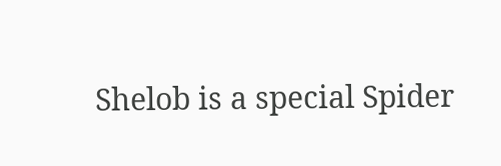Shelob is a special Spider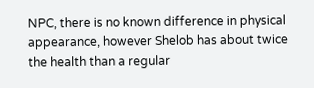NPC, there is no known difference in physical appearance, however Shelob has about twice the health than a regular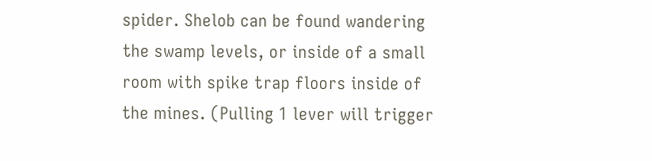spider. Shelob can be found wandering the swamp levels, or inside of a small room with spike trap floors inside of the mines. (Pulling 1 lever will trigger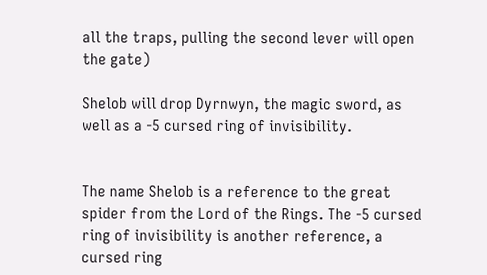all the traps, pulling the second lever will open the gate)

Shelob will drop Dyrnwyn, the magic sword, as well as a -5 cursed ring of invisibility.


The name Shelob is a reference to the great spider from the Lord of the Rings. The -5 cursed ring of invisibility is another reference, a cursed ring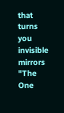that turns you invisible mirrors "The One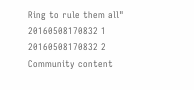Ring to rule them all"
20160508170832 1
20160508170832 2
Community content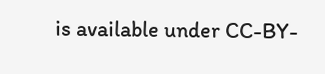is available under CC-BY-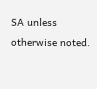SA unless otherwise noted.